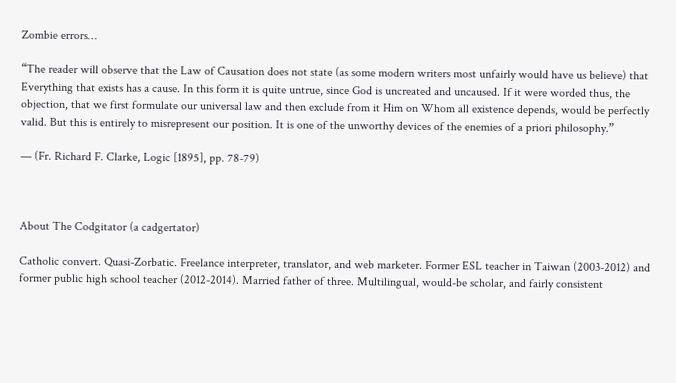Zombie errors…

“The reader will observe that the Law of Causation does not state (as some modern writers most unfairly would have us believe) that Everything that exists has a cause. In this form it is quite untrue, since God is uncreated and uncaused. If it were worded thus, the objection, that we first formulate our universal law and then exclude from it Him on Whom all existence depends, would be perfectly valid. But this is entirely to misrepresent our position. It is one of the unworthy devices of the enemies of a priori philosophy.”

— (Fr. Richard F. Clarke, Logic [1895], pp. 78-79)



About The Codgitator (a cadgertator)

Catholic convert. Quasi-Zorbatic. Freelance interpreter, translator, and web marketer. Former ESL teacher in Taiwan (2003-2012) and former public high school teacher (2012-2014). Married father of three. Multilingual, would-be scholar, and fairly consistent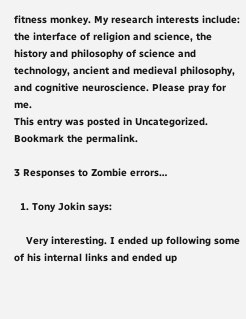fitness monkey. My research interests include: the interface of religion and science, the history and philosophy of science and technology, ancient and medieval philosophy, and cognitive neuroscience. Please pray for me.
This entry was posted in Uncategorized. Bookmark the permalink.

3 Responses to Zombie errors…

  1. Tony Jokin says:

    Very interesting. I ended up following some of his internal links and ended up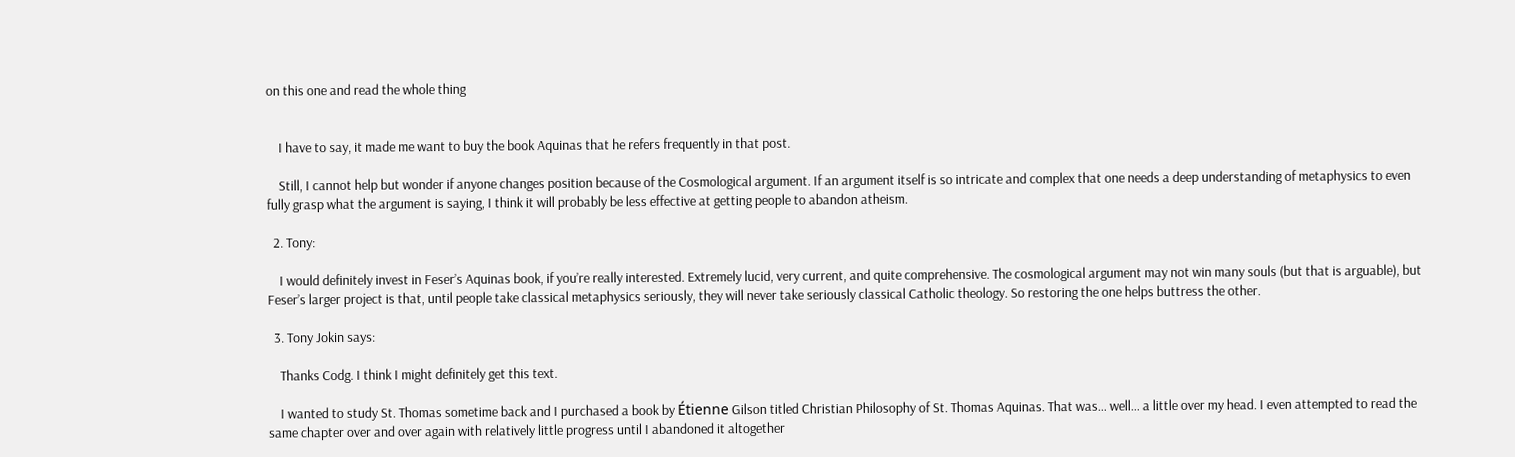on this one and read the whole thing


    I have to say, it made me want to buy the book Aquinas that he refers frequently in that post.

    Still, I cannot help but wonder if anyone changes position because of the Cosmological argument. If an argument itself is so intricate and complex that one needs a deep understanding of metaphysics to even fully grasp what the argument is saying, I think it will probably be less effective at getting people to abandon atheism.

  2. Tony:

    I would definitely invest in Feser’s Aquinas book, if you’re really interested. Extremely lucid, very current, and quite comprehensive. The cosmological argument may not win many souls (but that is arguable), but Feser’s larger project is that, until people take classical metaphysics seriously, they will never take seriously classical Catholic theology. So restoring the one helps buttress the other.

  3. Tony Jokin says:

    Thanks Codg. I think I might definitely get this text.

    I wanted to study St. Thomas sometime back and I purchased a book by Étienne Gilson titled Christian Philosophy of St. Thomas Aquinas. That was… well… a little over my head. I even attempted to read the same chapter over and over again with relatively little progress until I abandoned it altogether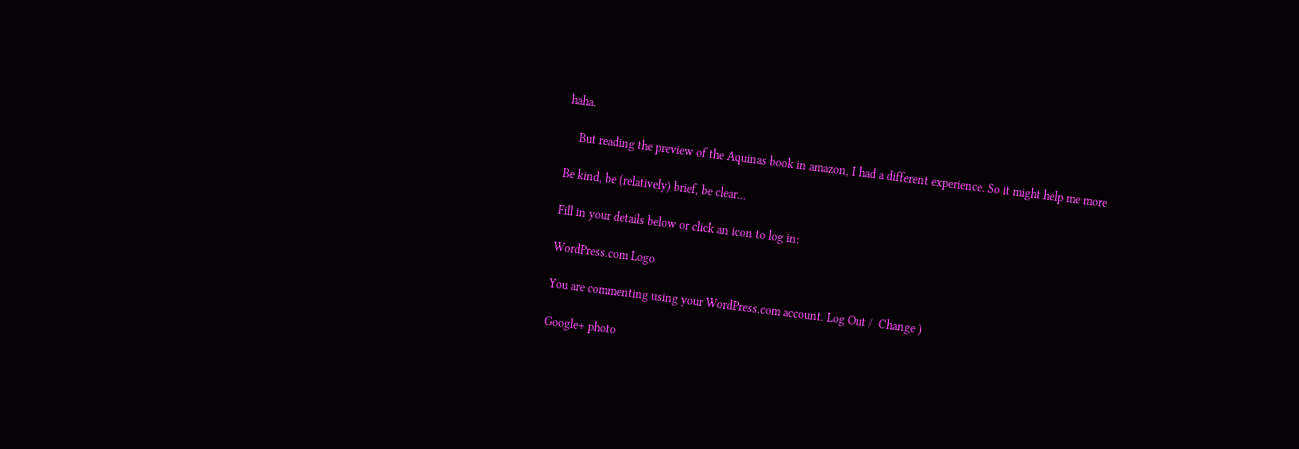haha.

    But reading the preview of the Aquinas book in amazon, I had a different experience. So it might help me more

Be kind, be (relatively) brief, be clear...

Fill in your details below or click an icon to log in:

WordPress.com Logo

You are commenting using your WordPress.com account. Log Out /  Change )

Google+ photo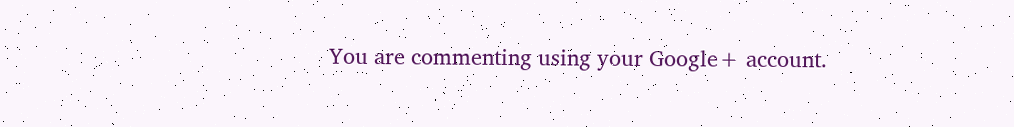You are commenting using your Google+ account.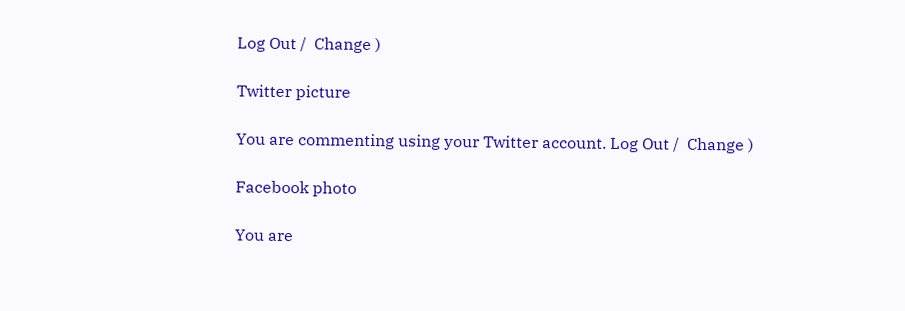Log Out /  Change )

Twitter picture

You are commenting using your Twitter account. Log Out /  Change )

Facebook photo

You are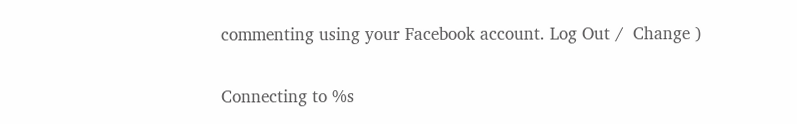commenting using your Facebook account. Log Out /  Change )


Connecting to %s